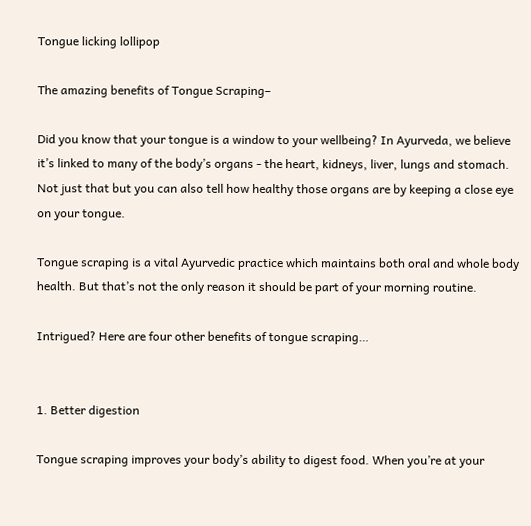Tongue licking lollipop

The amazing benefits of Tongue Scraping–

Did you know that your tongue is a window to your wellbeing? In Ayurveda, we believe it’s linked to many of the body’s organs - the heart, kidneys, liver, lungs and stomach. Not just that but you can also tell how healthy those organs are by keeping a close eye on your tongue.

Tongue scraping is a vital Ayurvedic practice which maintains both oral and whole body health. But that’s not the only reason it should be part of your morning routine.

Intrigued? Here are four other benefits of tongue scraping…


1. Better digestion

Tongue scraping improves your body’s ability to digest food. When you’re at your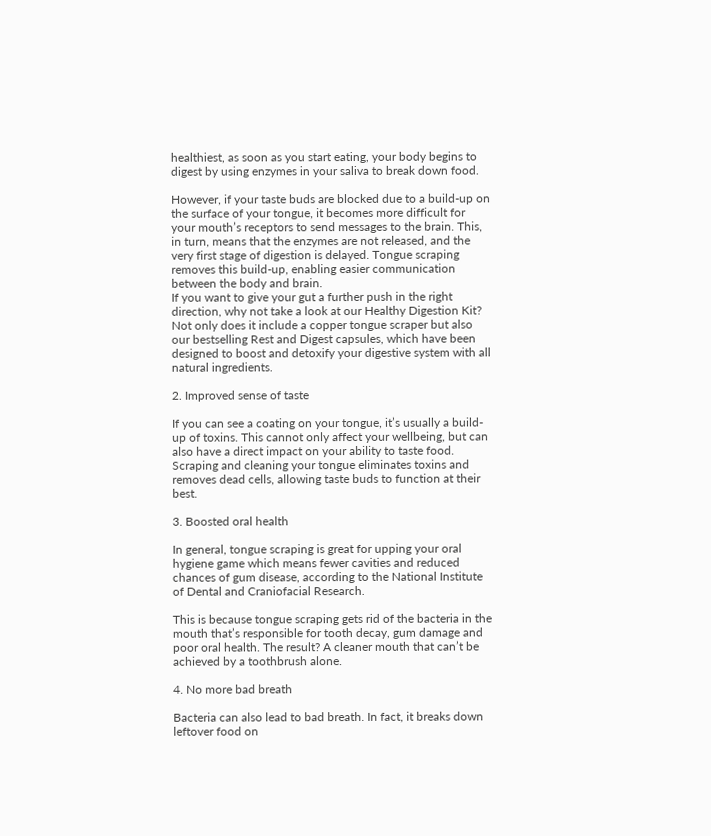healthiest, as soon as you start eating, your body begins to digest by using enzymes in your saliva to break down food.

However, if your taste buds are blocked due to a build-up on the surface of your tongue, it becomes more difficult for your mouth’s receptors to send messages to the brain. This, in turn, means that the enzymes are not released, and the very first stage of digestion is delayed. Tongue scraping removes this build-up, enabling easier communication between the body and brain.
If you want to give your gut a further push in the right direction, why not take a look at our Healthy Digestion Kit? Not only does it include a copper tongue scraper but also our bestselling Rest and Digest capsules, which have been designed to boost and detoxify your digestive system with all natural ingredients.

2. Improved sense of taste

If you can see a coating on your tongue, it’s usually a build-up of toxins. This cannot only affect your wellbeing, but can also have a direct impact on your ability to taste food. Scraping and cleaning your tongue eliminates toxins and removes dead cells, allowing taste buds to function at their best.

3. Boosted oral health

In general, tongue scraping is great for upping your oral hygiene game which means fewer cavities and reduced chances of gum disease, according to the National Institute of Dental and Craniofacial Research.

This is because tongue scraping gets rid of the bacteria in the mouth that’s responsible for tooth decay, gum damage and poor oral health. The result? A cleaner mouth that can’t be achieved by a toothbrush alone.

4. No more bad breath

Bacteria can also lead to bad breath. In fact, it breaks down leftover food on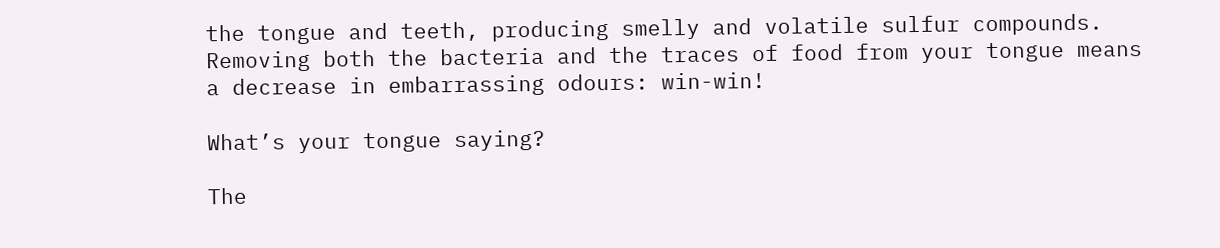the tongue and teeth, producing smelly and volatile sulfur compounds. Removing both the bacteria and the traces of food from your tongue means a decrease in embarrassing odours: win-win!

What’s your tongue saying?

The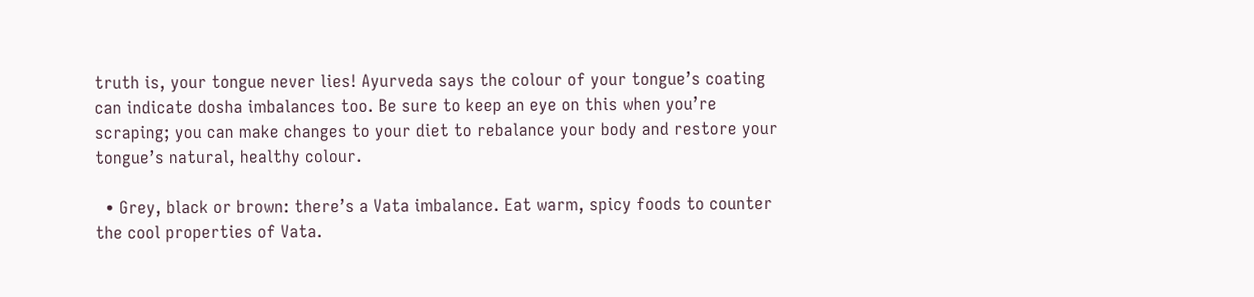truth is, your tongue never lies! Ayurveda says the colour of your tongue’s coating can indicate dosha imbalances too. Be sure to keep an eye on this when you’re scraping; you can make changes to your diet to rebalance your body and restore your tongue’s natural, healthy colour.

  • Grey, black or brown: there’s a Vata imbalance. Eat warm, spicy foods to counter the cool properties of Vata.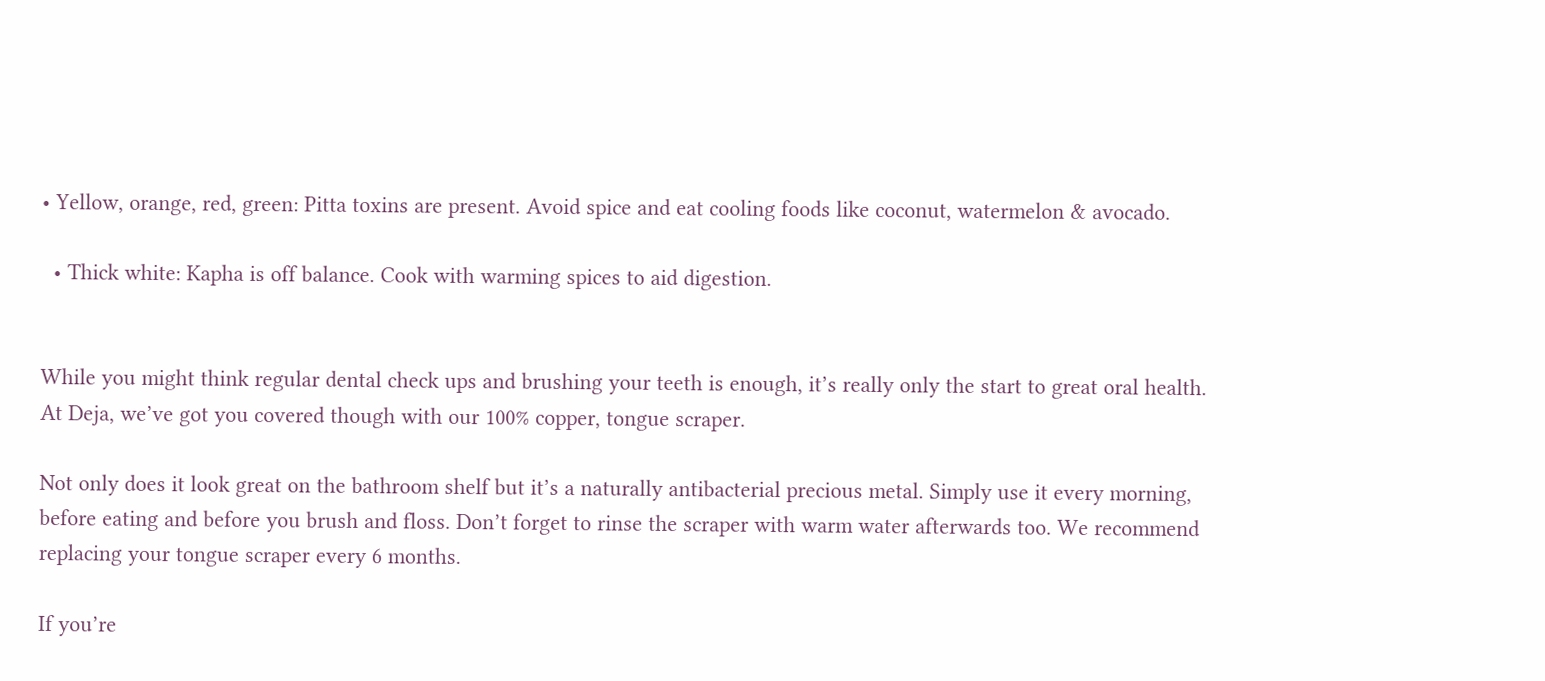• Yellow, orange, red, green: Pitta toxins are present. Avoid spice and eat cooling foods like coconut, watermelon & avocado.

  • Thick white: Kapha is off balance. Cook with warming spices to aid digestion.


While you might think regular dental check ups and brushing your teeth is enough, it’s really only the start to great oral health. At Deja, we’ve got you covered though with our 100% copper, tongue scraper.

Not only does it look great on the bathroom shelf but it’s a naturally antibacterial precious metal. Simply use it every morning, before eating and before you brush and floss. Don’t forget to rinse the scraper with warm water afterwards too. We recommend replacing your tongue scraper every 6 months.

If you’re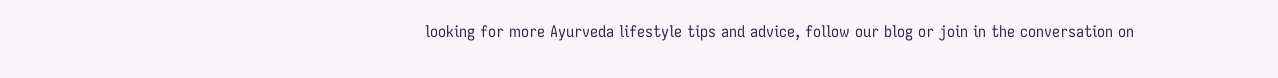looking for more Ayurveda lifestyle tips and advice, follow our blog or join in the conversation on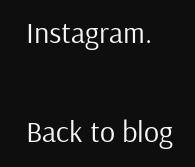Instagram.


Back to blog